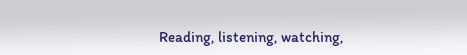Reading, listening, watching,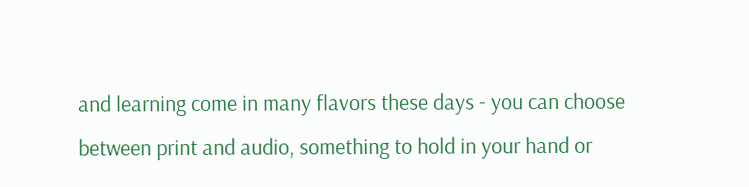and learning come in many flavors these days - you can choose between print and audio, something to hold in your hand or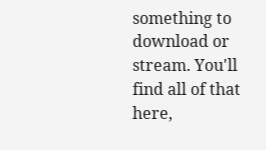something to download or stream. You'll find all of that here,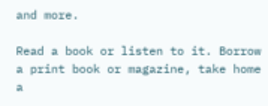and more.

Read a book or listen to it. Borrow a print book or magazine, take home a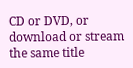CD or DVD, or download or stream the same title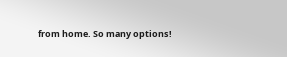from home. So many options!